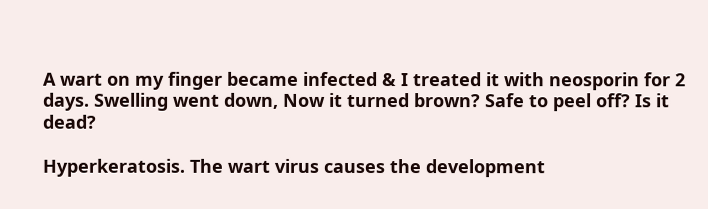A wart on my finger became infected & I treated it with neosporin for 2 days. Swelling went down, Now it turned brown? Safe to peel off? Is it dead?

Hyperkeratosis. The wart virus causes the development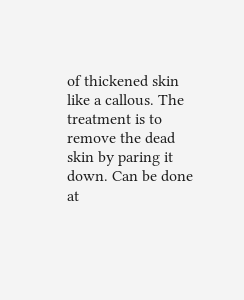of thickened skin like a callous. The treatment is to remove the dead skin by paring it down. Can be done at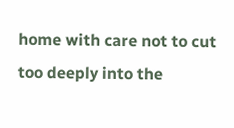home with care not to cut too deeply into the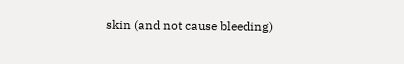skin (and not cause bleeding)